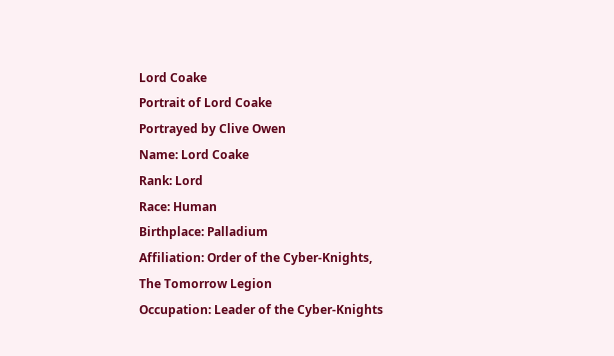Lord Coake
Portrait of Lord Coake
Portrayed by Clive Owen
Name: Lord Coake
Rank: Lord
Race: Human
Birthplace: Palladium
Affiliation: Order of the Cyber-Knights,
The Tomorrow Legion
Occupation: Leader of the Cyber-Knights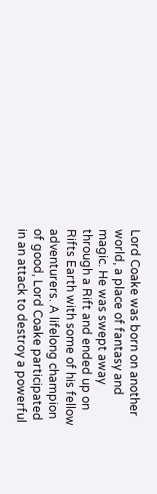Lord Coake was born on another world, a place of fantasy and magic. He was swept away through a Rift and ended up on Rifts Earth with some of his fellow adventurers. A lifelong champion of good, Lord Coake participated in an attack to destroy a powerful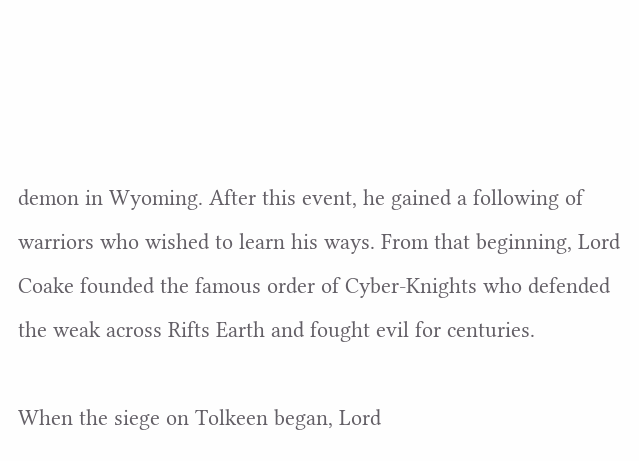demon in Wyoming. After this event, he gained a following of warriors who wished to learn his ways. From that beginning, Lord Coake founded the famous order of Cyber-Knights who defended the weak across Rifts Earth and fought evil for centuries.

When the siege on Tolkeen began, Lord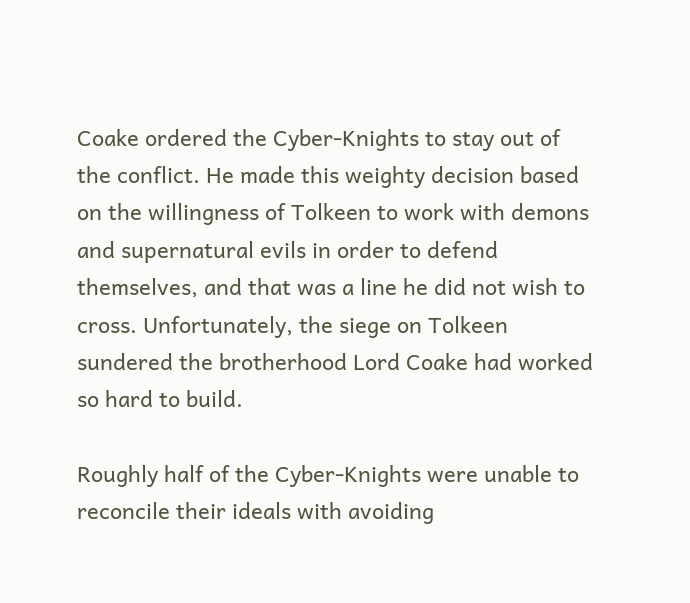Coake ordered the Cyber-Knights to stay out of the conflict. He made this weighty decision based on the willingness of Tolkeen to work with demons and supernatural evils in order to defend themselves, and that was a line he did not wish to cross. Unfortunately, the siege on Tolkeen sundered the brotherhood Lord Coake had worked so hard to build.

Roughly half of the Cyber-Knights were unable to reconcile their ideals with avoiding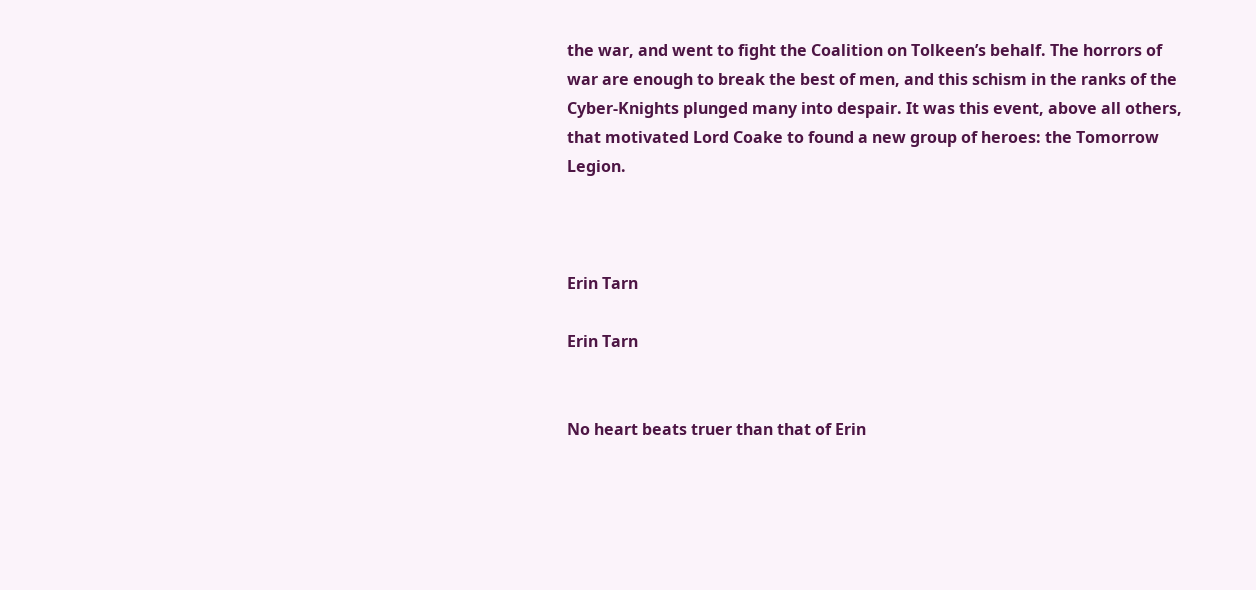the war, and went to fight the Coalition on Tolkeen’s behalf. The horrors of war are enough to break the best of men, and this schism in the ranks of the Cyber-Knights plunged many into despair. It was this event, above all others, that motivated Lord Coake to found a new group of heroes: the Tomorrow Legion.



Erin Tarn

Erin Tarn


No heart beats truer than that of Erin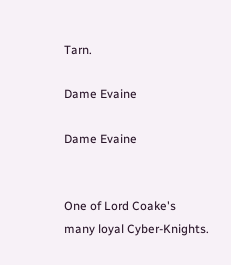Tarn.

Dame Evaine

Dame Evaine


One of Lord Coake's many loyal Cyber-Knights.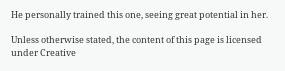He personally trained this one, seeing great potential in her.

Unless otherwise stated, the content of this page is licensed under Creative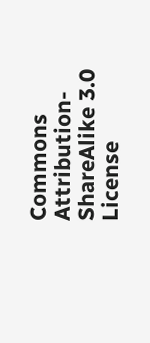Commons Attribution-ShareAlike 3.0 License